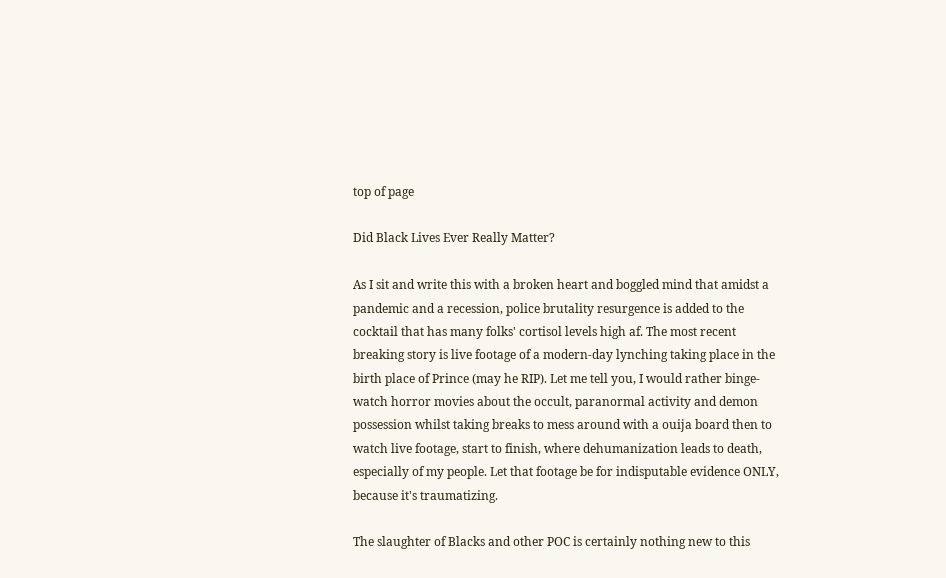top of page

Did Black Lives Ever Really Matter?

As I sit and write this with a broken heart and boggled mind that amidst a pandemic and a recession, police brutality resurgence is added to the cocktail that has many folks' cortisol levels high af. The most recent breaking story is live footage of a modern-day lynching taking place in the birth place of Prince (may he RIP). Let me tell you, I would rather binge-watch horror movies about the occult, paranormal activity and demon possession whilst taking breaks to mess around with a ouija board then to watch live footage, start to finish, where dehumanization leads to death, especially of my people. Let that footage be for indisputable evidence ONLY, because it's traumatizing.

The slaughter of Blacks and other POC is certainly nothing new to this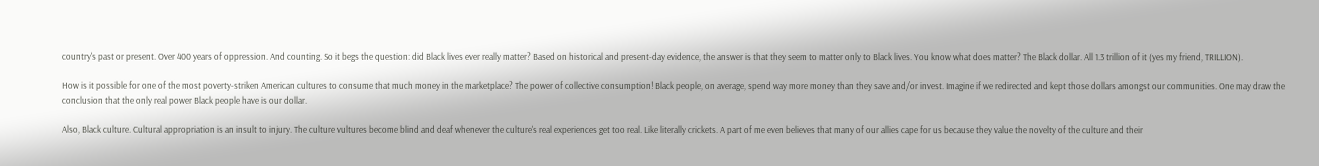country's past or present. Over 400 years of oppression. And counting. So it begs the question: did Black lives ever really matter? Based on historical and present-day evidence, the answer is that they seem to matter only to Black lives. You know what does matter? The Black dollar. All 1.3 trillion of it (yes my friend, TRILLION).

How is it possible for one of the most poverty-striken American cultures to consume that much money in the marketplace? The power of collective consumption! Black people, on average, spend way more money than they save and/or invest. Imagine if we redirected and kept those dollars amongst our communities. One may draw the conclusion that the only real power Black people have is our dollar.

Also, Black culture. Cultural appropriation is an insult to injury. The culture vultures become blind and deaf whenever the culture's real experiences get too real. Like literally crickets. A part of me even believes that many of our allies cape for us because they value the novelty of the culture and their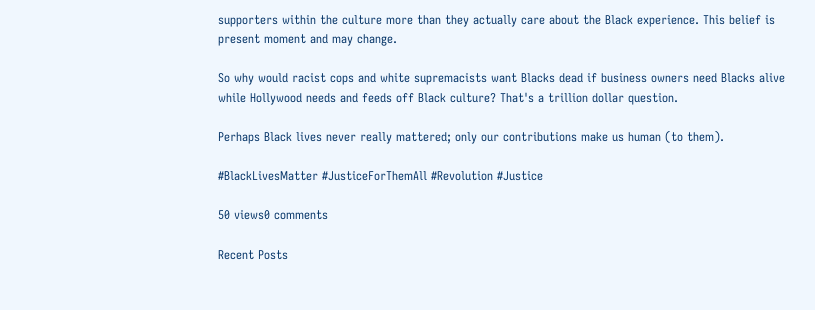supporters within the culture more than they actually care about the Black experience. This belief is present moment and may change.

So why would racist cops and white supremacists want Blacks dead if business owners need Blacks alive while Hollywood needs and feeds off Black culture? That's a trillion dollar question.

Perhaps Black lives never really mattered; only our contributions make us human (to them).

#BlackLivesMatter #JusticeForThemAll #Revolution #Justice

50 views0 comments

Recent Posts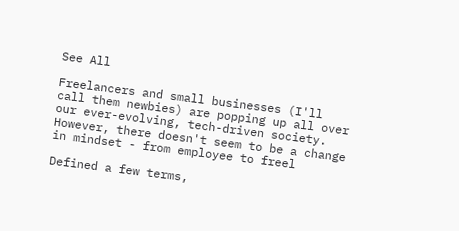See All

Freelancers and small businesses (I'll call them newbies) are popping up all over our ever-evolving, tech-driven society. However, there doesn't seem to be a change in mindset - from employee to freel

Defined a few terms,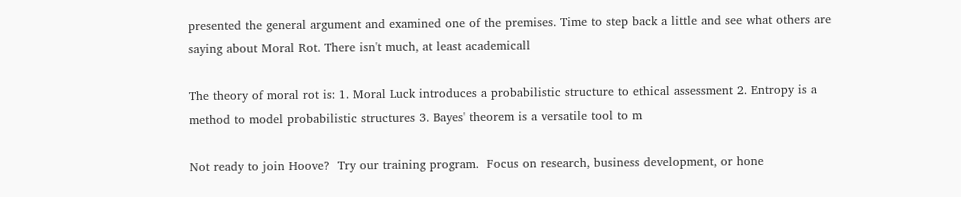presented the general argument and examined one of the premises. Time to step back a little and see what others are saying about Moral Rot. There isn't much, at least academicall

The theory of moral rot is: 1. Moral Luck introduces a probabilistic structure to ethical assessment 2. Entropy is a method to model probabilistic structures 3. Bayes' theorem is a versatile tool to m

Not ready to join Hoove?  Try our training program.  Focus on research, business development, or hone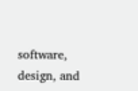software, design, and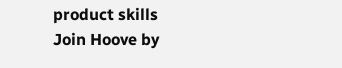product skills
Join Hoove by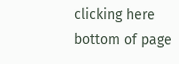clicking here
bottom of page